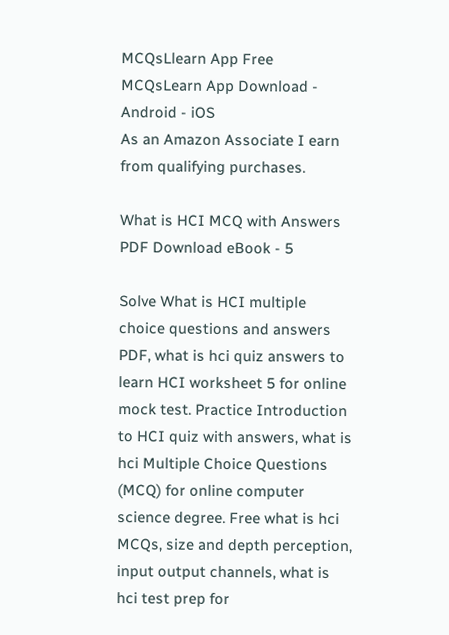MCQsLlearn App Free MCQsLearn App Download - Android - iOS
As an Amazon Associate I earn from qualifying purchases.

What is HCI MCQ with Answers PDF Download eBook - 5

Solve What is HCI multiple choice questions and answers PDF, what is hci quiz answers to learn HCI worksheet 5 for online mock test. Practice Introduction to HCI quiz with answers, what is hci Multiple Choice Questions (MCQ) for online computer science degree. Free what is hci MCQs, size and depth perception, input output channels, what is hci test prep for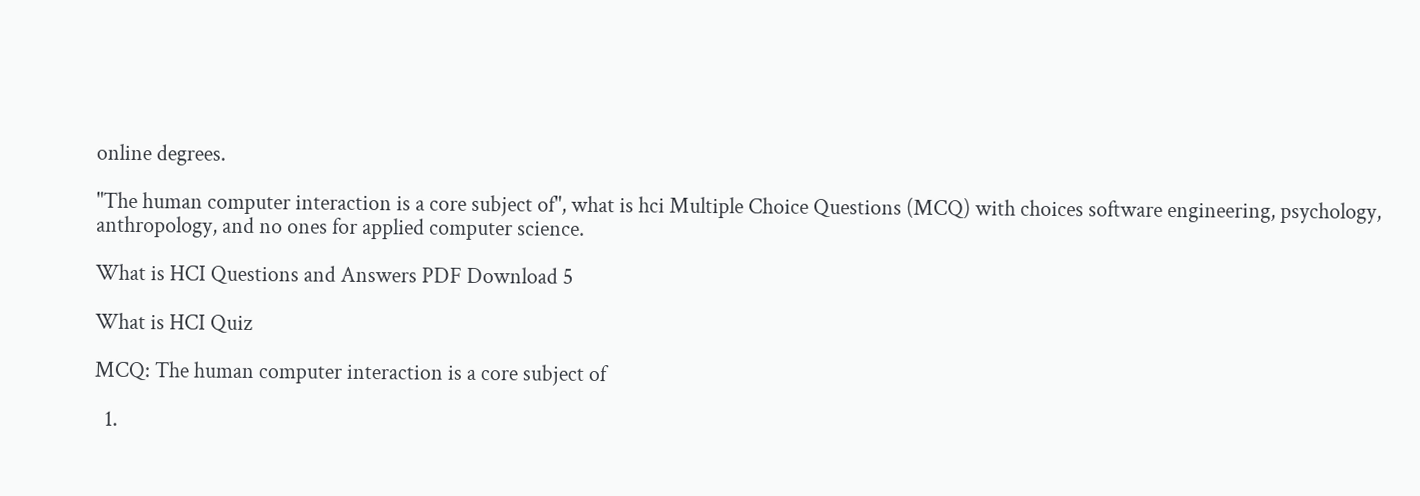online degrees.

"The human computer interaction is a core subject of", what is hci Multiple Choice Questions (MCQ) with choices software engineering, psychology, anthropology, and no ones for applied computer science.

What is HCI Questions and Answers PDF Download 5

What is HCI Quiz

MCQ: The human computer interaction is a core subject of

  1.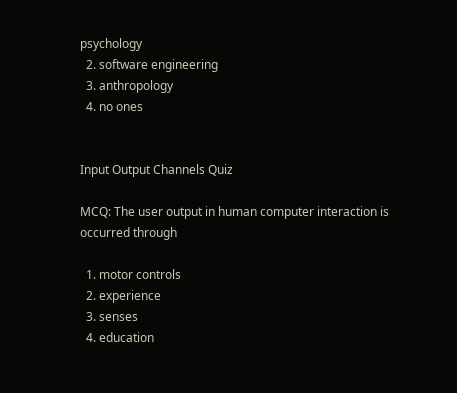psychology
  2. software engineering
  3. anthropology
  4. no ones


Input Output Channels Quiz

MCQ: The user output in human computer interaction is occurred through

  1. motor controls
  2. experience
  3. senses
  4. education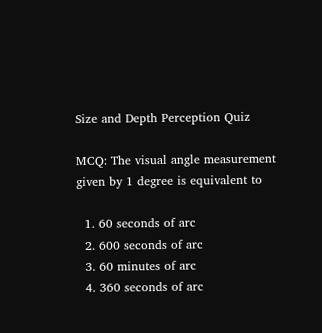Size and Depth Perception Quiz

MCQ: The visual angle measurement given by 1 degree is equivalent to

  1. 60 seconds of arc
  2. 600 seconds of arc
  3. 60 minutes of arc
  4. 360 seconds of arc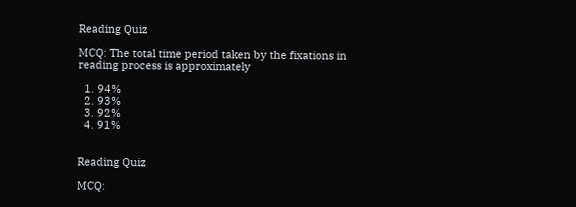Reading Quiz

MCQ: The total time period taken by the fixations in reading process is approximately

  1. 94%
  2. 93%
  3. 92%
  4. 91%


Reading Quiz

MCQ: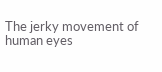The jerky movement of human eyes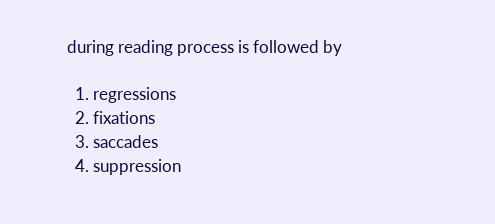during reading process is followed by

  1. regressions
  2. fixations
  3. saccades
  4. suppression